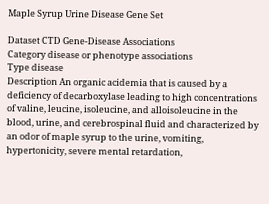Maple Syrup Urine Disease Gene Set

Dataset CTD Gene-Disease Associations
Category disease or phenotype associations
Type disease
Description An organic acidemia that is caused by a deficiency of decarboxylase leading to high concentrations of valine, leucine, isoleucine, and alloisoleucine in the blood, urine, and cerebrospinal fluid and characterized by an odor of maple syrup to the urine, vomiting, hypertonicity, severe mental retardation,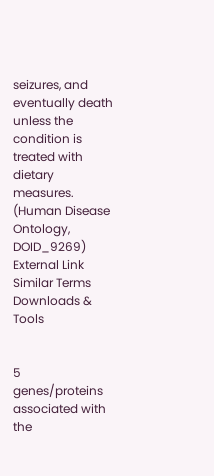seizures, and eventually death unless the condition is treated with dietary measures. (Human Disease Ontology, DOID_9269)
External Link
Similar Terms
Downloads & Tools


5 genes/proteins associated with the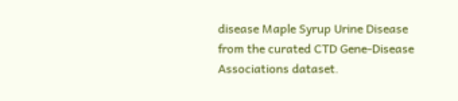disease Maple Syrup Urine Disease from the curated CTD Gene-Disease Associations dataset.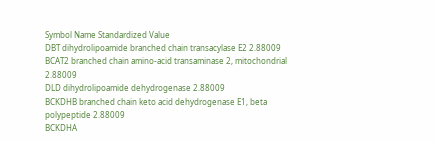Symbol Name Standardized Value
DBT dihydrolipoamide branched chain transacylase E2 2.88009
BCAT2 branched chain amino-acid transaminase 2, mitochondrial 2.88009
DLD dihydrolipoamide dehydrogenase 2.88009
BCKDHB branched chain keto acid dehydrogenase E1, beta polypeptide 2.88009
BCKDHA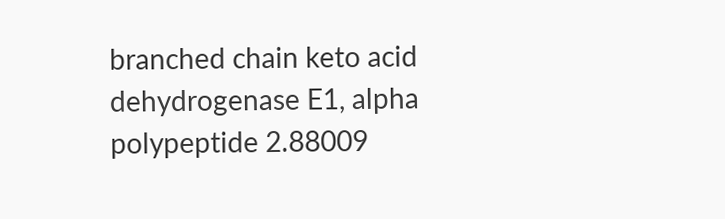branched chain keto acid dehydrogenase E1, alpha polypeptide 2.88009